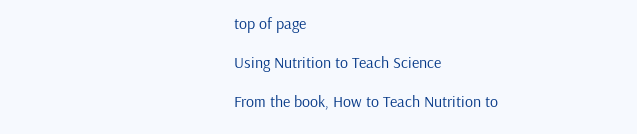top of page

Using Nutrition to Teach Science

From the book, How to Teach Nutrition to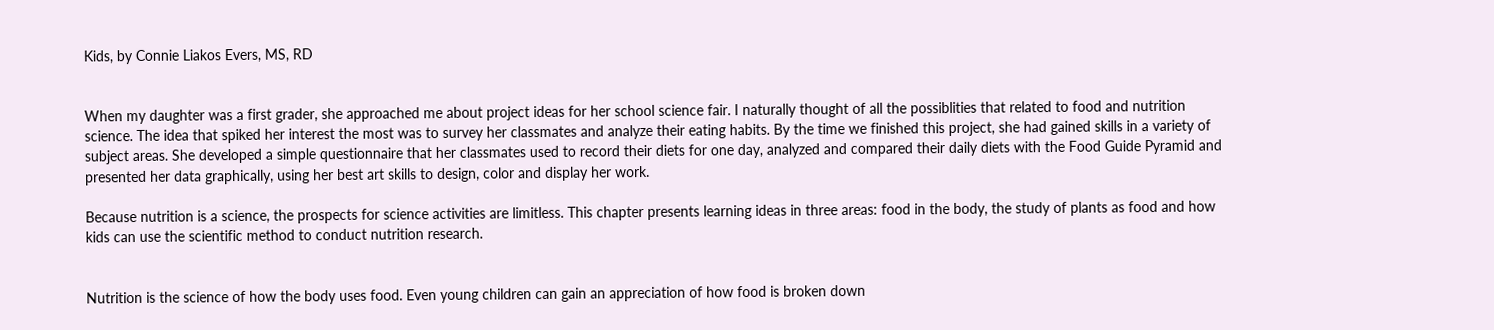Kids, by Connie Liakos Evers, MS, RD


When my daughter was a first grader, she approached me about project ideas for her school science fair. I naturally thought of all the possiblities that related to food and nutrition science. The idea that spiked her interest the most was to survey her classmates and analyze their eating habits. By the time we finished this project, she had gained skills in a variety of subject areas. She developed a simple questionnaire that her classmates used to record their diets for one day, analyzed and compared their daily diets with the Food Guide Pyramid and presented her data graphically, using her best art skills to design, color and display her work.

Because nutrition is a science, the prospects for science activities are limitless. This chapter presents learning ideas in three areas: food in the body, the study of plants as food and how kids can use the scientific method to conduct nutrition research.


Nutrition is the science of how the body uses food. Even young children can gain an appreciation of how food is broken down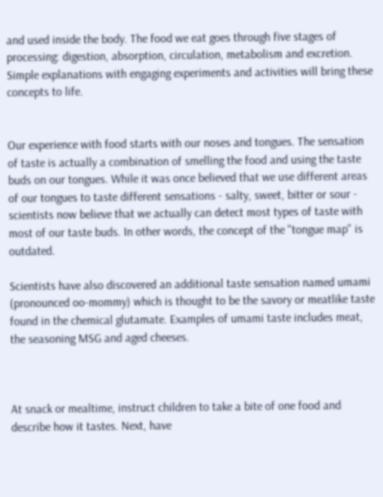and used inside the body. The food we eat goes through five stages of processing: digestion, absorption, circulation, metabolism and excretion. Simple explanations with engaging experiments and activities will bring these concepts to life.


Our experience with food starts with our noses and tongues. The sensation of taste is actually a combination of smelling the food and using the taste buds on our tongues. While it was once believed that we use different areas of our tongues to taste different sensations - salty, sweet, bitter or sour - scientists now believe that we actually can detect most types of taste with most of our taste buds. In other words, the concept of the "tongue map" is outdated.

Scientists have also discovered an additional taste sensation named umami (pronounced oo-mommy) which is thought to be the savory or meatlike taste found in the chemical glutamate. Examples of umami taste includes meat, the seasoning MSG and aged cheeses.



At snack or mealtime, instruct children to take a bite of one food and describe how it tastes. Next, have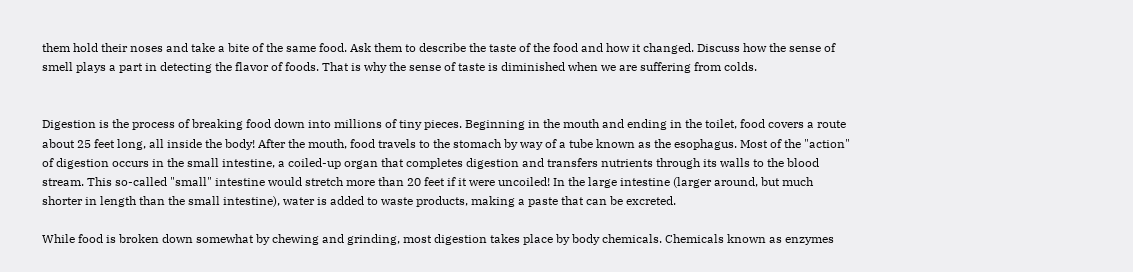them hold their noses and take a bite of the same food. Ask them to describe the taste of the food and how it changed. Discuss how the sense of smell plays a part in detecting the flavor of foods. That is why the sense of taste is diminished when we are suffering from colds.


Digestion is the process of breaking food down into millions of tiny pieces. Beginning in the mouth and ending in the toilet, food covers a route about 25 feet long, all inside the body! After the mouth, food travels to the stomach by way of a tube known as the esophagus. Most of the "action" of digestion occurs in the small intestine, a coiled-up organ that completes digestion and transfers nutrients through its walls to the blood stream. This so-called "small" intestine would stretch more than 20 feet if it were uncoiled! In the large intestine (larger around, but much shorter in length than the small intestine), water is added to waste products, making a paste that can be excreted.

While food is broken down somewhat by chewing and grinding, most digestion takes place by body chemicals. Chemicals known as enzymes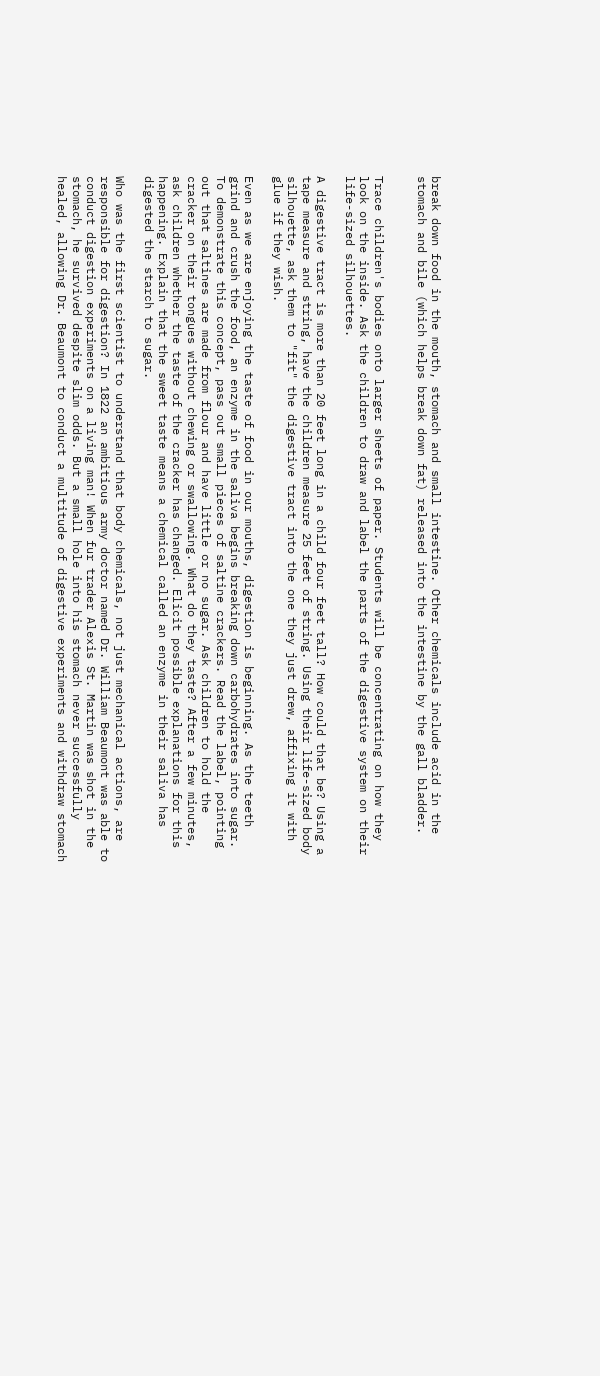break down food in the mouth, stomach and small intestine. Other chemicals include acid in the stomach and bile (which helps break down fat) released into the intestine by the gall bladder.


Trace children's bodies onto larger sheets of paper. Students will be concentrating on how they look on the inside. Ask the children to draw and label the parts of the digestive system on their life-sized silhouettes.

A digestive tract is more than 20 feet long in a child four feet tall? How could that be? Using a tape measure and string, have the children measure 25 feet of string. Using their life-sized body silhouette, ask them to "fit" the digestive tract into the one they just drew, affixing it with glue if they wish.

Even as we are enjoying the taste of food in our mouths, digestion is beginning. As the teeth grind and crush the food, an enzyme in the saliva begins breaking down carbohydrates into sugar. To demonstrate this concept, pass out small pieces of saltine crackers. Read the label, pointing out that saltines are made from flour and have little or no sugar. Ask children to hold the cracker on their tongues without chewing or swallowing. What do they taste? After a few minutes, ask children whether the taste of the cracker has changed. Elicit possible explanations for this happening. Explain that the sweet taste means a chemical called an enzyme in their saliva has digested the starch to sugar.

Who was the first scientist to understand that body chemicals, not just mechanical actions, are responsible for digestion? In 1822 an ambitious army doctor named Dr. William Beaumont was able to conduct digestion experiments on a living man! When fur trader Alexis St. Martin was shot in the stomach, he survived despite slim odds. But a small hole into his stomach never successfully healed, allowing Dr. Beaumont to conduct a multitude of digestive experiments and withdraw stomach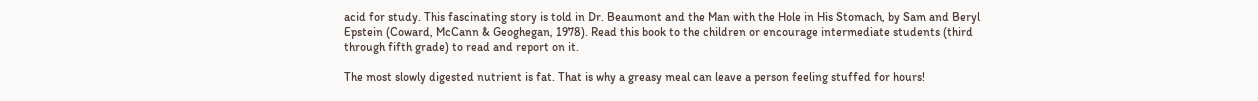acid for study. This fascinating story is told in Dr. Beaumont and the Man with the Hole in His Stomach, by Sam and Beryl Epstein (Coward, McCann & Geoghegan, 1978). Read this book to the children or encourage intermediate students (third through fifth grade) to read and report on it.

The most slowly digested nutrient is fat. That is why a greasy meal can leave a person feeling stuffed for hours!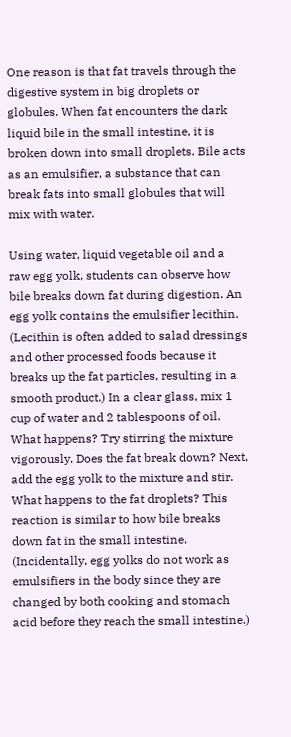One reason is that fat travels through the digestive system in big droplets or globules. When fat encounters the dark liquid bile in the small intestine, it is broken down into small droplets. Bile acts as an emulsifier, a substance that can break fats into small globules that will mix with water.

Using water, liquid vegetable oil and a raw egg yolk, students can observe how bile breaks down fat during digestion. An egg yolk contains the emulsifier lecithin. (Lecithin is often added to salad dressings and other processed foods because it breaks up the fat particles, resulting in a smooth product.) In a clear glass, mix 1 cup of water and 2 tablespoons of oil. What happens? Try stirring the mixture vigorously. Does the fat break down? Next, add the egg yolk to the mixture and stir. What happens to the fat droplets? This reaction is similar to how bile breaks down fat in the small intestine. (Incidentally, egg yolks do not work as emulsifiers in the body since they are changed by both cooking and stomach acid before they reach the small intestine.)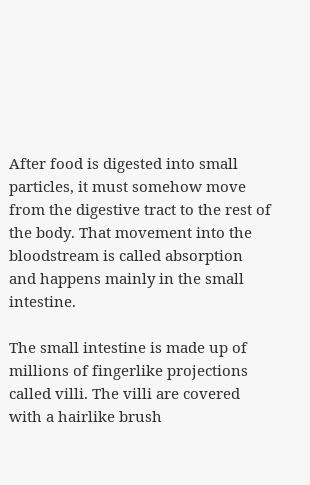After food is digested into small particles, it must somehow move from the digestive tract to the rest of the body. That movement into the bloodstream is called absorption and happens mainly in the small intestine.

The small intestine is made up of millions of fingerlike projections called villi. The villi are covered with a hairlike brush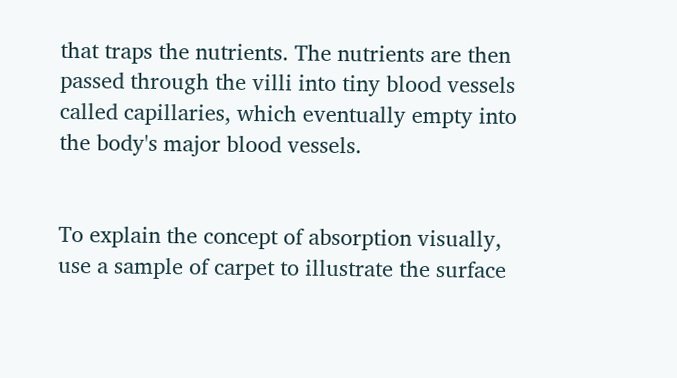that traps the nutrients. The nutrients are then passed through the villi into tiny blood vessels called capillaries, which eventually empty into the body's major blood vessels.


To explain the concept of absorption visually, use a sample of carpet to illustrate the surface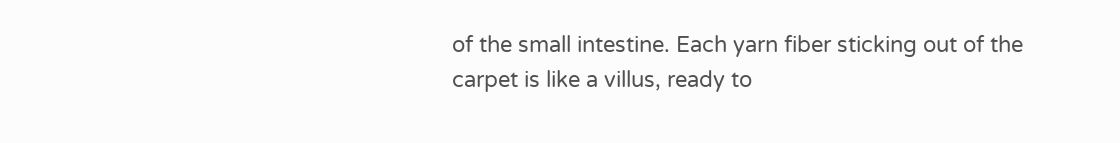of the small intestine. Each yarn fiber sticking out of the carpet is like a villus, ready to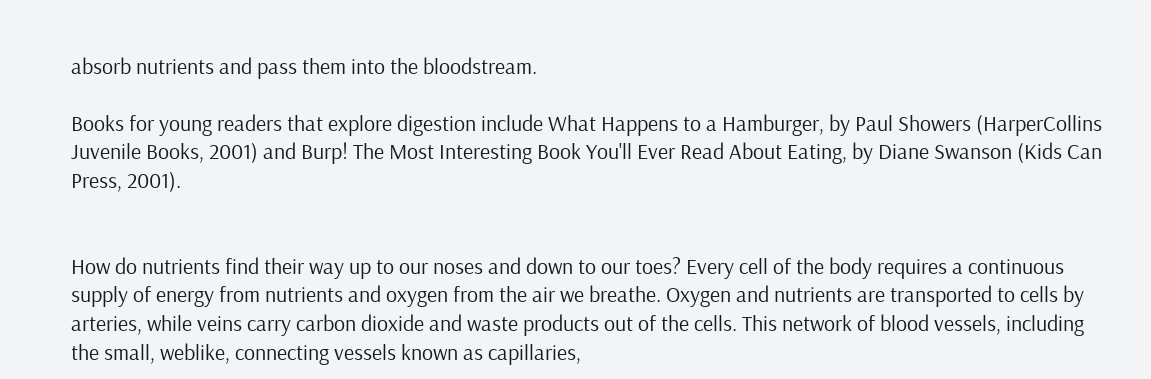absorb nutrients and pass them into the bloodstream.

Books for young readers that explore digestion include What Happens to a Hamburger, by Paul Showers (HarperCollins Juvenile Books, 2001) and Burp! The Most Interesting Book You'll Ever Read About Eating, by Diane Swanson (Kids Can Press, 2001).


How do nutrients find their way up to our noses and down to our toes? Every cell of the body requires a continuous supply of energy from nutrients and oxygen from the air we breathe. Oxygen and nutrients are transported to cells by arteries, while veins carry carbon dioxide and waste products out of the cells. This network of blood vessels, including the small, weblike, connecting vessels known as capillaries,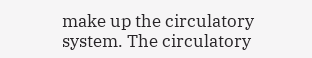make up the circulatory system. The circulatory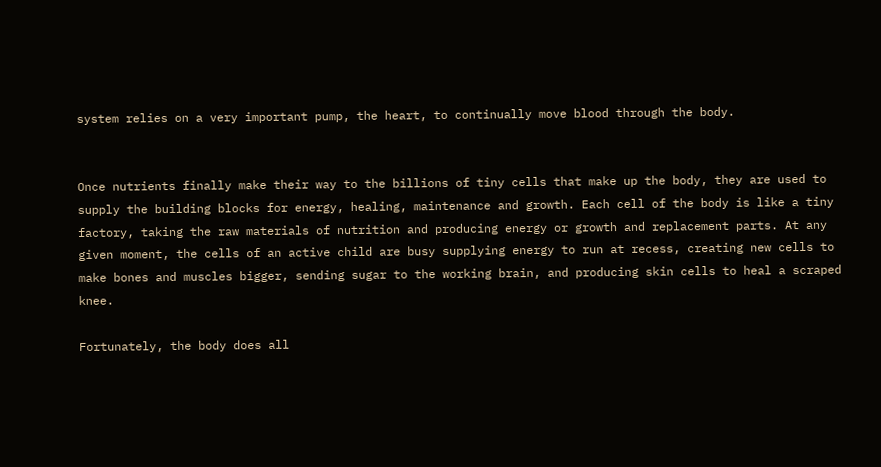system relies on a very important pump, the heart, to continually move blood through the body.


Once nutrients finally make their way to the billions of tiny cells that make up the body, they are used to supply the building blocks for energy, healing, maintenance and growth. Each cell of the body is like a tiny factory, taking the raw materials of nutrition and producing energy or growth and replacement parts. At any given moment, the cells of an active child are busy supplying energy to run at recess, creating new cells to make bones and muscles bigger, sending sugar to the working brain, and producing skin cells to heal a scraped knee.

Fortunately, the body does all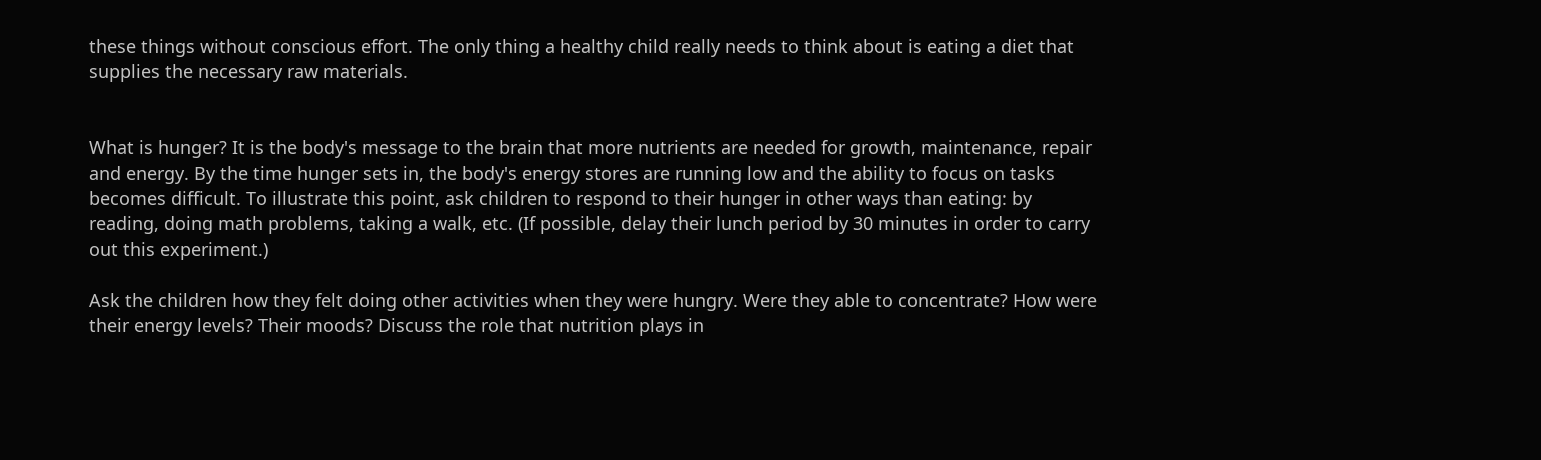these things without conscious effort. The only thing a healthy child really needs to think about is eating a diet that supplies the necessary raw materials.


What is hunger? It is the body's message to the brain that more nutrients are needed for growth, maintenance, repair and energy. By the time hunger sets in, the body's energy stores are running low and the ability to focus on tasks becomes difficult. To illustrate this point, ask children to respond to their hunger in other ways than eating: by reading, doing math problems, taking a walk, etc. (If possible, delay their lunch period by 30 minutes in order to carry out this experiment.)

Ask the children how they felt doing other activities when they were hungry. Were they able to concentrate? How were their energy levels? Their moods? Discuss the role that nutrition plays in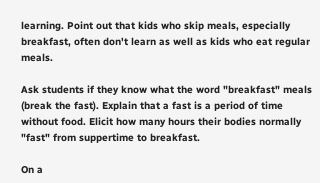learning. Point out that kids who skip meals, especially breakfast, often don't learn as well as kids who eat regular meals.

Ask students if they know what the word "breakfast" meals (break the fast). Explain that a fast is a period of time without food. Elicit how many hours their bodies normally "fast" from suppertime to breakfast.

On a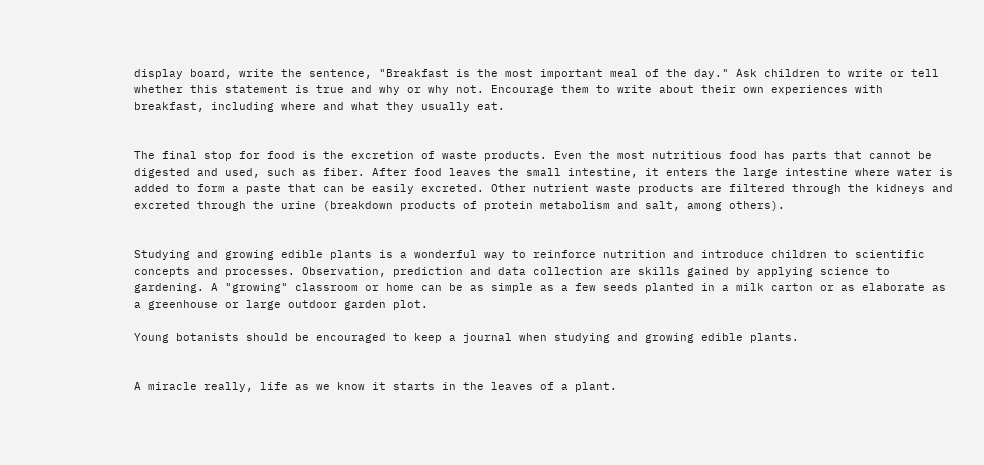display board, write the sentence, "Breakfast is the most important meal of the day." Ask children to write or tell whether this statement is true and why or why not. Encourage them to write about their own experiences with breakfast, including where and what they usually eat.


The final stop for food is the excretion of waste products. Even the most nutritious food has parts that cannot be digested and used, such as fiber. After food leaves the small intestine, it enters the large intestine where water is added to form a paste that can be easily excreted. Other nutrient waste products are filtered through the kidneys and excreted through the urine (breakdown products of protein metabolism and salt, among others).


Studying and growing edible plants is a wonderful way to reinforce nutrition and introduce children to scientific concepts and processes. Observation, prediction and data collection are skills gained by applying science to gardening. A "growing" classroom or home can be as simple as a few seeds planted in a milk carton or as elaborate as a greenhouse or large outdoor garden plot.

Young botanists should be encouraged to keep a journal when studying and growing edible plants.


A miracle really, life as we know it starts in the leaves of a plant.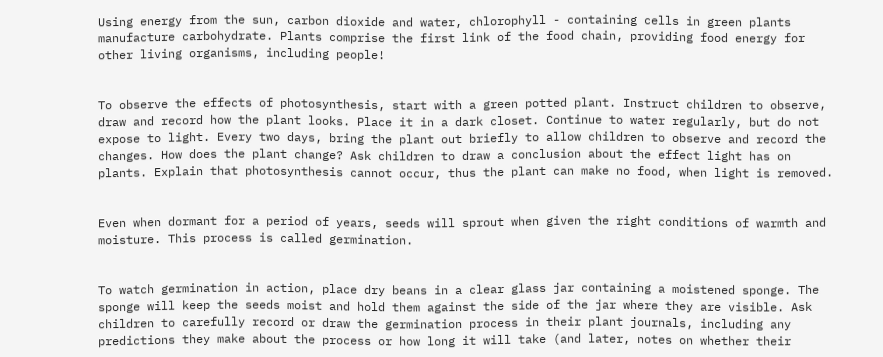Using energy from the sun, carbon dioxide and water, chlorophyll - containing cells in green plants manufacture carbohydrate. Plants comprise the first link of the food chain, providing food energy for other living organisms, including people!


To observe the effects of photosynthesis, start with a green potted plant. Instruct children to observe, draw and record how the plant looks. Place it in a dark closet. Continue to water regularly, but do not expose to light. Every two days, bring the plant out briefly to allow children to observe and record the changes. How does the plant change? Ask children to draw a conclusion about the effect light has on plants. Explain that photosynthesis cannot occur, thus the plant can make no food, when light is removed.


Even when dormant for a period of years, seeds will sprout when given the right conditions of warmth and moisture. This process is called germination.


To watch germination in action, place dry beans in a clear glass jar containing a moistened sponge. The sponge will keep the seeds moist and hold them against the side of the jar where they are visible. Ask children to carefully record or draw the germination process in their plant journals, including any predictions they make about the process or how long it will take (and later, notes on whether their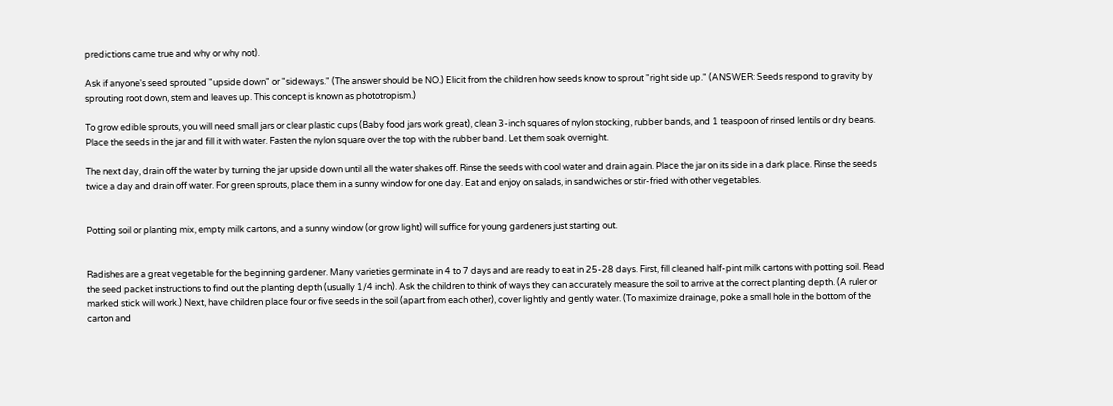predictions came true and why or why not).

Ask if anyone's seed sprouted "upside down" or "sideways." (The answer should be NO.) Elicit from the children how seeds know to sprout "right side up." (ANSWER: Seeds respond to gravity by sprouting root down, stem and leaves up. This concept is known as phototropism.)

To grow edible sprouts, you will need small jars or clear plastic cups (Baby food jars work great), clean 3-inch squares of nylon stocking, rubber bands, and 1 teaspoon of rinsed lentils or dry beans. Place the seeds in the jar and fill it with water. Fasten the nylon square over the top with the rubber band. Let them soak overnight.

The next day, drain off the water by turning the jar upside down until all the water shakes off. Rinse the seeds with cool water and drain again. Place the jar on its side in a dark place. Rinse the seeds twice a day and drain off water. For green sprouts, place them in a sunny window for one day. Eat and enjoy on salads, in sandwiches or stir-fried with other vegetables.


Potting soil or planting mix, empty milk cartons, and a sunny window (or grow light) will suffice for young gardeners just starting out.


Radishes are a great vegetable for the beginning gardener. Many varieties germinate in 4 to 7 days and are ready to eat in 25-28 days. First, fill cleaned half-pint milk cartons with potting soil. Read the seed packet instructions to find out the planting depth (usually 1/4 inch). Ask the children to think of ways they can accurately measure the soil to arrive at the correct planting depth. (A ruler or marked stick will work.) Next, have children place four or five seeds in the soil (apart from each other), cover lightly and gently water. (To maximize drainage, poke a small hole in the bottom of the carton and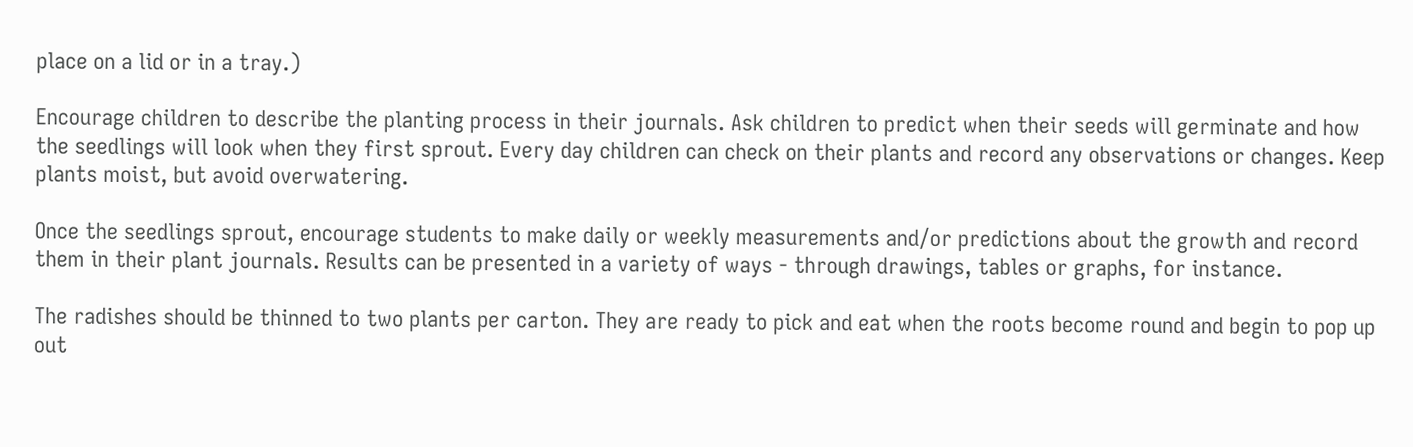place on a lid or in a tray.)

Encourage children to describe the planting process in their journals. Ask children to predict when their seeds will germinate and how the seedlings will look when they first sprout. Every day children can check on their plants and record any observations or changes. Keep plants moist, but avoid overwatering.

Once the seedlings sprout, encourage students to make daily or weekly measurements and/or predictions about the growth and record them in their plant journals. Results can be presented in a variety of ways - through drawings, tables or graphs, for instance.

The radishes should be thinned to two plants per carton. They are ready to pick and eat when the roots become round and begin to pop up out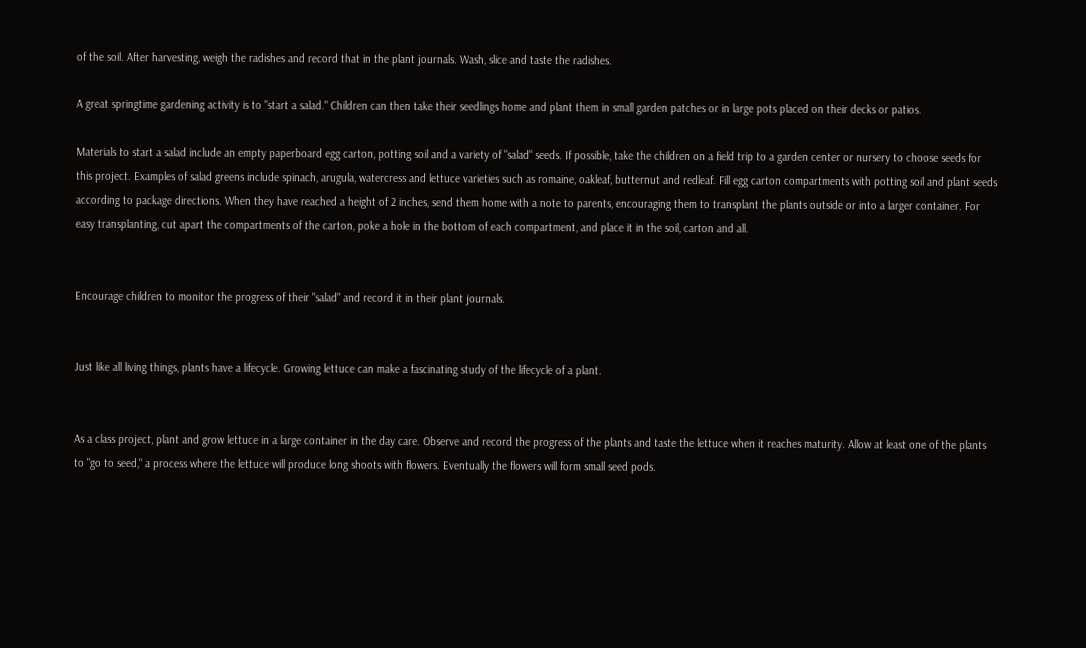of the soil. After harvesting, weigh the radishes and record that in the plant journals. Wash, slice and taste the radishes.

A great springtime gardening activity is to "start a salad." Children can then take their seedlings home and plant them in small garden patches or in large pots placed on their decks or patios.

Materials to start a salad include an empty paperboard egg carton, potting soil and a variety of "salad" seeds. If possible, take the children on a field trip to a garden center or nursery to choose seeds for this project. Examples of salad greens include spinach, arugula, watercress and lettuce varieties such as romaine, oakleaf, butternut and redleaf. Fill egg carton compartments with potting soil and plant seeds according to package directions. When they have reached a height of 2 inches, send them home with a note to parents, encouraging them to transplant the plants outside or into a larger container. For easy transplanting, cut apart the compartments of the carton, poke a hole in the bottom of each compartment, and place it in the soil, carton and all.


Encourage children to monitor the progress of their "salad" and record it in their plant journals.


Just like all living things, plants have a lifecycle. Growing lettuce can make a fascinating study of the lifecycle of a plant.


As a class project, plant and grow lettuce in a large container in the day care. Observe and record the progress of the plants and taste the lettuce when it reaches maturity. Allow at least one of the plants to "go to seed," a process where the lettuce will produce long shoots with flowers. Eventually the flowers will form small seed pods.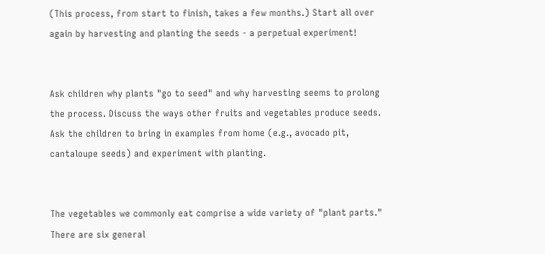(This process, from start to finish, takes a few months.) Start all over again by harvesting and planting the seeds - a perpetual experiment!


Ask children why plants "go to seed" and why harvesting seems to prolong the process. Discuss the ways other fruits and vegetables produce seeds. Ask the children to bring in examples from home (e.g., avocado pit, cantaloupe seeds) and experiment with planting.


The vegetables we commonly eat comprise a wide variety of "plant parts." There are six general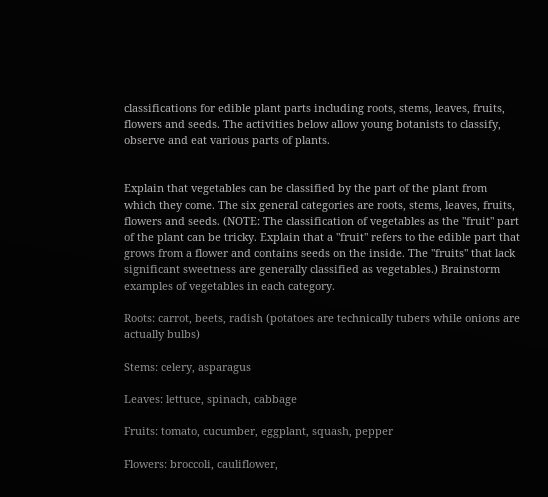classifications for edible plant parts including roots, stems, leaves, fruits, flowers and seeds. The activities below allow young botanists to classify, observe and eat various parts of plants.


Explain that vegetables can be classified by the part of the plant from which they come. The six general categories are roots, stems, leaves, fruits, flowers and seeds. (NOTE: The classification of vegetables as the "fruit" part of the plant can be tricky. Explain that a "fruit" refers to the edible part that grows from a flower and contains seeds on the inside. The "fruits" that lack significant sweetness are generally classified as vegetables.) Brainstorm examples of vegetables in each category.

Roots: carrot, beets, radish (potatoes are technically tubers while onions are actually bulbs)

Stems: celery, asparagus

Leaves: lettuce, spinach, cabbage

Fruits: tomato, cucumber, eggplant, squash, pepper

Flowers: broccoli, cauliflower,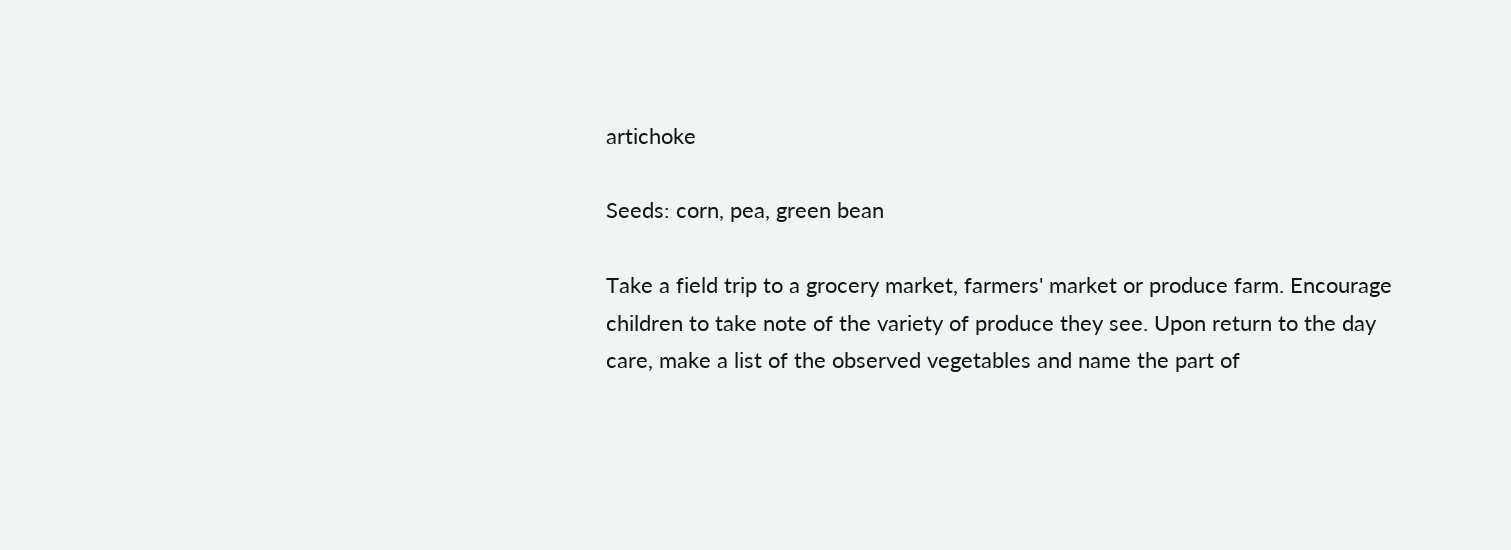artichoke

Seeds: corn, pea, green bean

Take a field trip to a grocery market, farmers' market or produce farm. Encourage children to take note of the variety of produce they see. Upon return to the day care, make a list of the observed vegetables and name the part of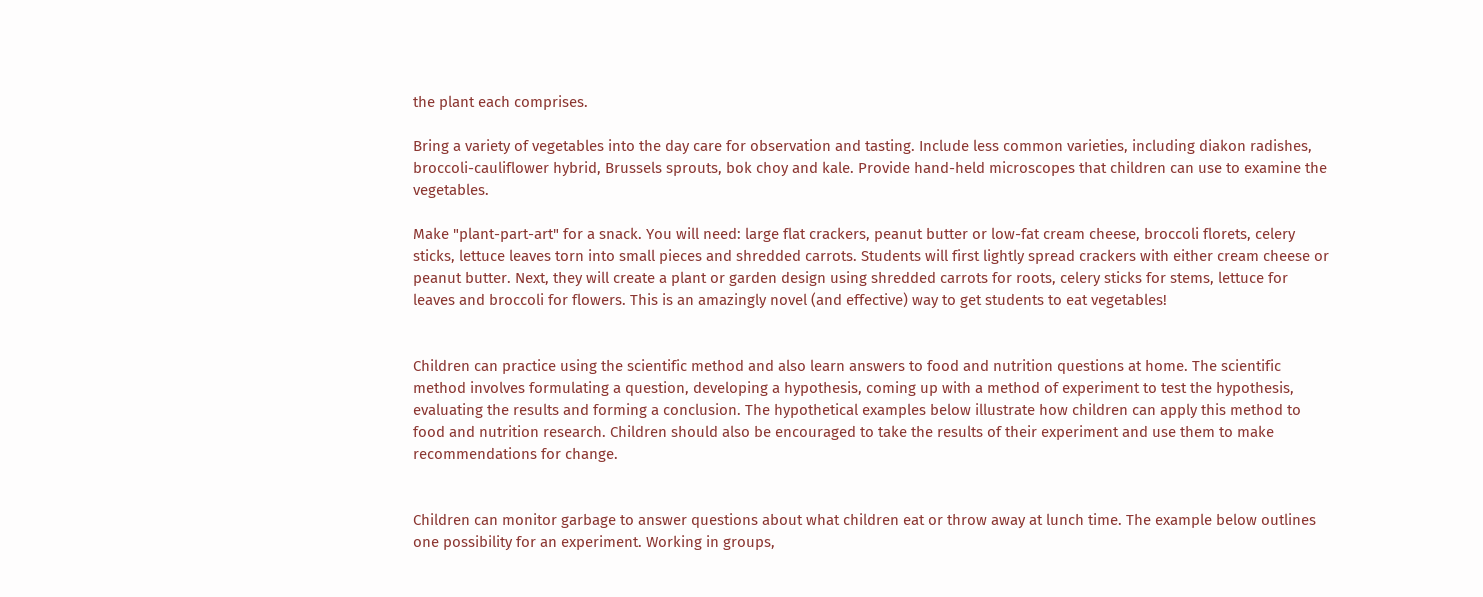the plant each comprises.

Bring a variety of vegetables into the day care for observation and tasting. Include less common varieties, including diakon radishes, broccoli-cauliflower hybrid, Brussels sprouts, bok choy and kale. Provide hand-held microscopes that children can use to examine the vegetables.

Make "plant-part-art" for a snack. You will need: large flat crackers, peanut butter or low-fat cream cheese, broccoli florets, celery sticks, lettuce leaves torn into small pieces and shredded carrots. Students will first lightly spread crackers with either cream cheese or peanut butter. Next, they will create a plant or garden design using shredded carrots for roots, celery sticks for stems, lettuce for leaves and broccoli for flowers. This is an amazingly novel (and effective) way to get students to eat vegetables!


Children can practice using the scientific method and also learn answers to food and nutrition questions at home. The scientific method involves formulating a question, developing a hypothesis, coming up with a method of experiment to test the hypothesis, evaluating the results and forming a conclusion. The hypothetical examples below illustrate how children can apply this method to food and nutrition research. Children should also be encouraged to take the results of their experiment and use them to make recommendations for change.


Children can monitor garbage to answer questions about what children eat or throw away at lunch time. The example below outlines one possibility for an experiment. Working in groups,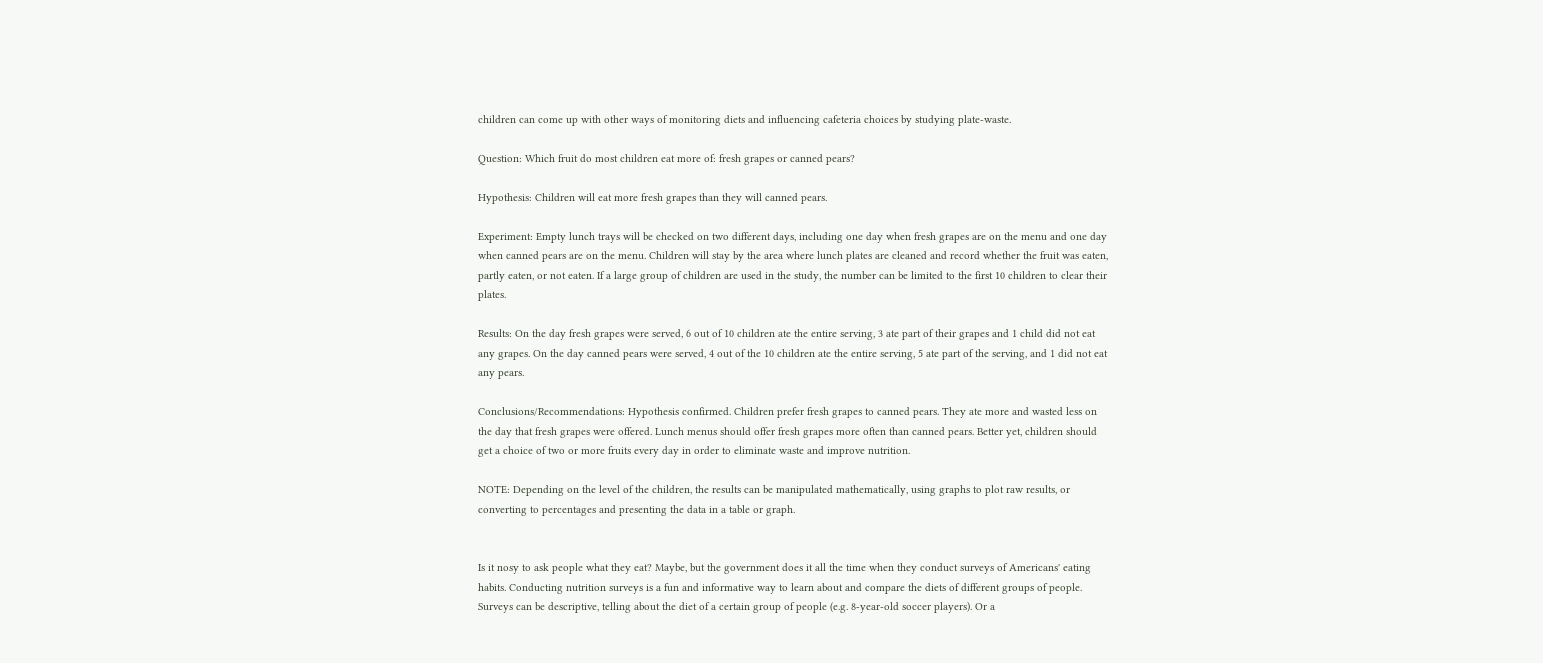children can come up with other ways of monitoring diets and influencing cafeteria choices by studying plate-waste.

Question: Which fruit do most children eat more of: fresh grapes or canned pears?

Hypothesis: Children will eat more fresh grapes than they will canned pears.

Experiment: Empty lunch trays will be checked on two different days, including one day when fresh grapes are on the menu and one day when canned pears are on the menu. Children will stay by the area where lunch plates are cleaned and record whether the fruit was eaten, partly eaten, or not eaten. If a large group of children are used in the study, the number can be limited to the first 10 children to clear their plates.

Results: On the day fresh grapes were served, 6 out of 10 children ate the entire serving, 3 ate part of their grapes and 1 child did not eat any grapes. On the day canned pears were served, 4 out of the 10 children ate the entire serving, 5 ate part of the serving, and 1 did not eat any pears.

Conclusions/Recommendations: Hypothesis confirmed. Children prefer fresh grapes to canned pears. They ate more and wasted less on the day that fresh grapes were offered. Lunch menus should offer fresh grapes more often than canned pears. Better yet, children should get a choice of two or more fruits every day in order to eliminate waste and improve nutrition.

NOTE: Depending on the level of the children, the results can be manipulated mathematically, using graphs to plot raw results, or converting to percentages and presenting the data in a table or graph.


Is it nosy to ask people what they eat? Maybe, but the government does it all the time when they conduct surveys of Americans' eating habits. Conducting nutrition surveys is a fun and informative way to learn about and compare the diets of different groups of people. Surveys can be descriptive, telling about the diet of a certain group of people (e.g. 8-year-old soccer players). Or a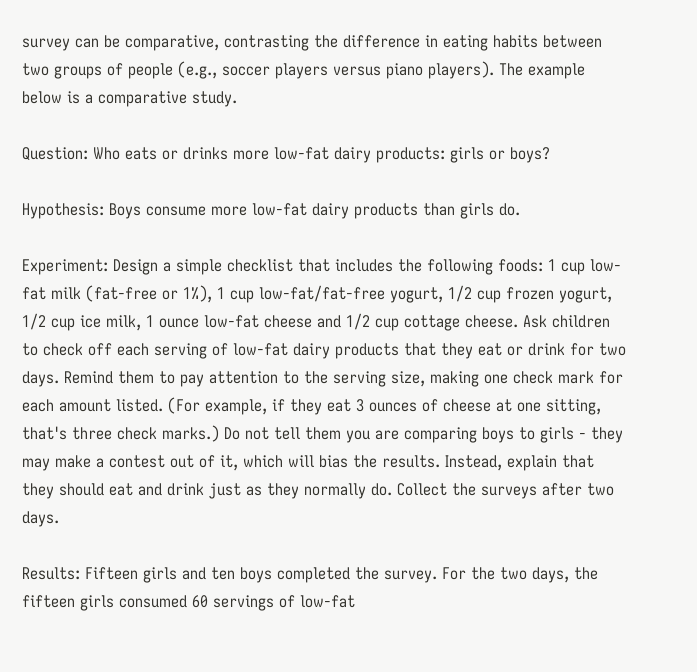survey can be comparative, contrasting the difference in eating habits between two groups of people (e.g., soccer players versus piano players). The example below is a comparative study.

Question: Who eats or drinks more low-fat dairy products: girls or boys?

Hypothesis: Boys consume more low-fat dairy products than girls do.

Experiment: Design a simple checklist that includes the following foods: 1 cup low-fat milk (fat-free or 1%), 1 cup low-fat/fat-free yogurt, 1/2 cup frozen yogurt, 1/2 cup ice milk, 1 ounce low-fat cheese and 1/2 cup cottage cheese. Ask children to check off each serving of low-fat dairy products that they eat or drink for two days. Remind them to pay attention to the serving size, making one check mark for each amount listed. (For example, if they eat 3 ounces of cheese at one sitting, that's three check marks.) Do not tell them you are comparing boys to girls - they may make a contest out of it, which will bias the results. Instead, explain that they should eat and drink just as they normally do. Collect the surveys after two days.

Results: Fifteen girls and ten boys completed the survey. For the two days, the fifteen girls consumed 60 servings of low-fat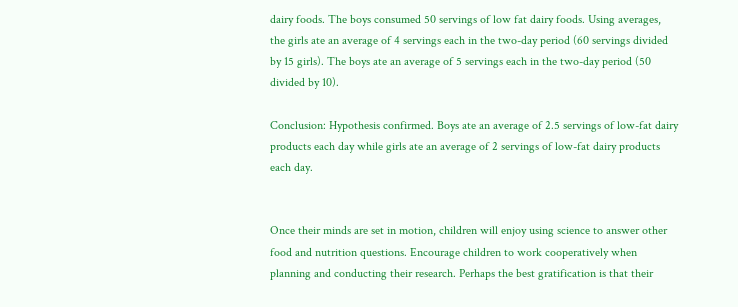dairy foods. The boys consumed 50 servings of low fat dairy foods. Using averages, the girls ate an average of 4 servings each in the two-day period (60 servings divided by 15 girls). The boys ate an average of 5 servings each in the two-day period (50 divided by 10).

Conclusion: Hypothesis confirmed. Boys ate an average of 2.5 servings of low-fat dairy products each day while girls ate an average of 2 servings of low-fat dairy products each day.


Once their minds are set in motion, children will enjoy using science to answer other food and nutrition questions. Encourage children to work cooperatively when planning and conducting their research. Perhaps the best gratification is that their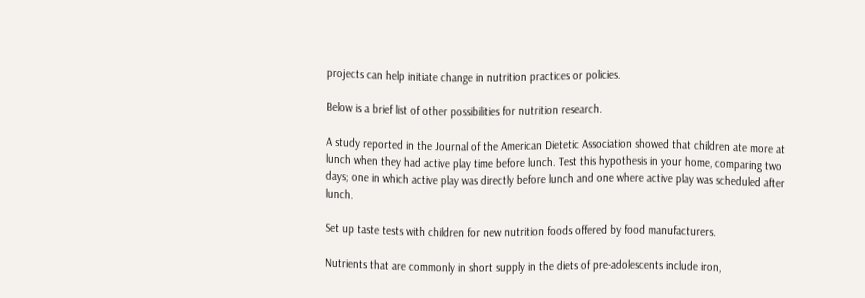projects can help initiate change in nutrition practices or policies.

Below is a brief list of other possibilities for nutrition research.

A study reported in the Journal of the American Dietetic Association showed that children ate more at lunch when they had active play time before lunch. Test this hypothesis in your home, comparing two days; one in which active play was directly before lunch and one where active play was scheduled after lunch.

Set up taste tests with children for new nutrition foods offered by food manufacturers.

Nutrients that are commonly in short supply in the diets of pre-adolescents include iron,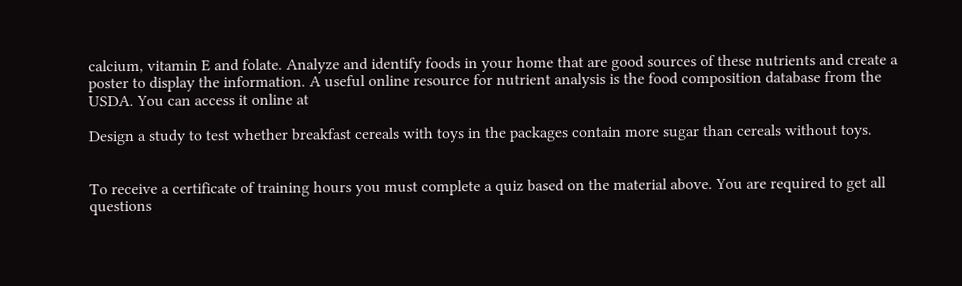calcium, vitamin E and folate. Analyze and identify foods in your home that are good sources of these nutrients and create a poster to display the information. A useful online resource for nutrient analysis is the food composition database from the USDA. You can access it online at

Design a study to test whether breakfast cereals with toys in the packages contain more sugar than cereals without toys.


To receive a certificate of training hours you must complete a quiz based on the material above. You are required to get all questions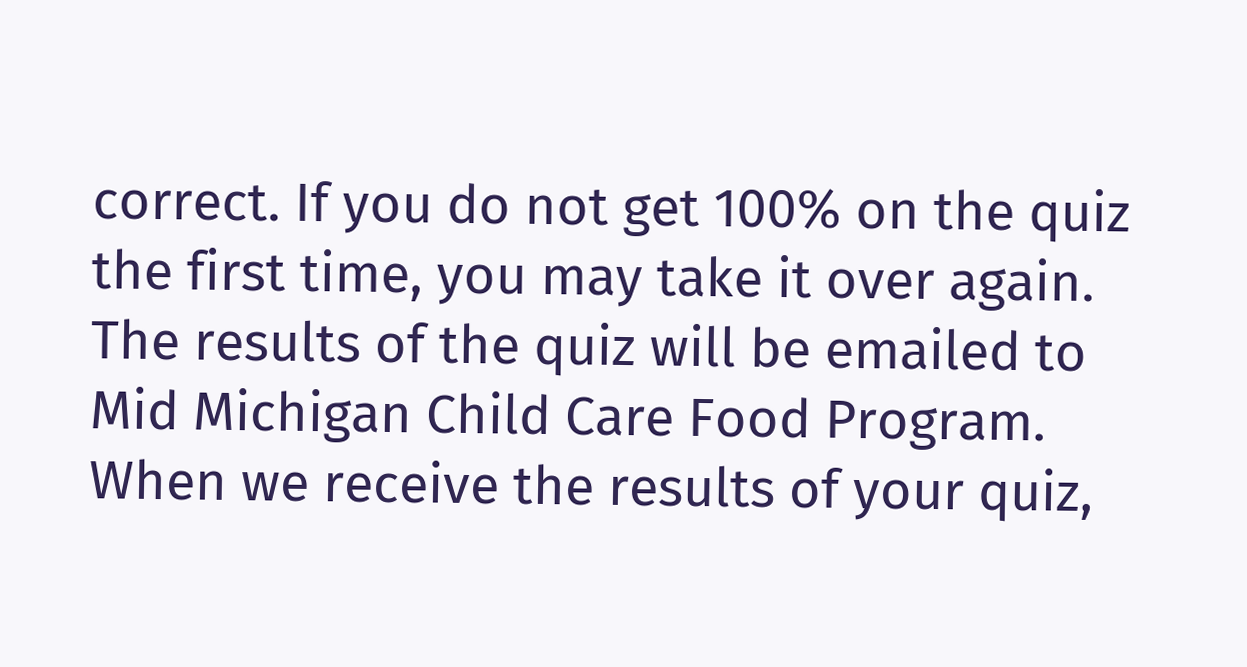correct. If you do not get 100% on the quiz the first time, you may take it over again. The results of the quiz will be emailed to Mid Michigan Child Care Food Program. When we receive the results of your quiz,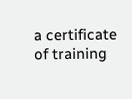a certificate of training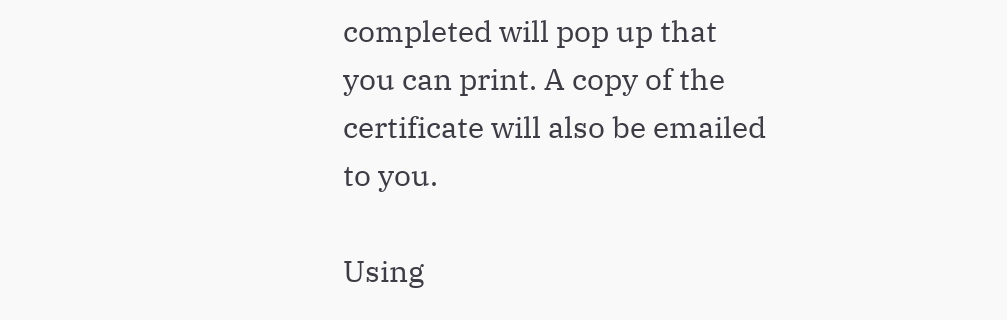completed will pop up that you can print. A copy of the certificate will also be emailed to you.

Using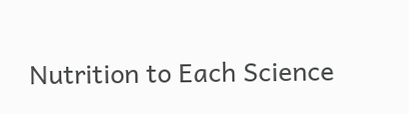Nutrition to Each Science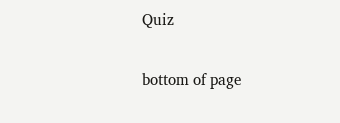Quiz

bottom of page